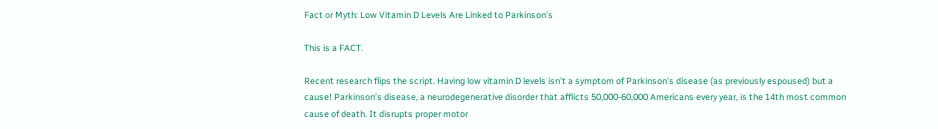Fact or Myth: Low Vitamin D Levels Are Linked to Parkinson’s

This is a FACT.

Recent research flips the script. Having low vitamin D levels isn’t a symptom of Parkinson’s disease (as previously espoused) but a cause! Parkinson’s disease, a neurodegenerative disorder that afflicts 50,000-60,000 Americans every year, is the 14th most common cause of death. It disrupts proper motor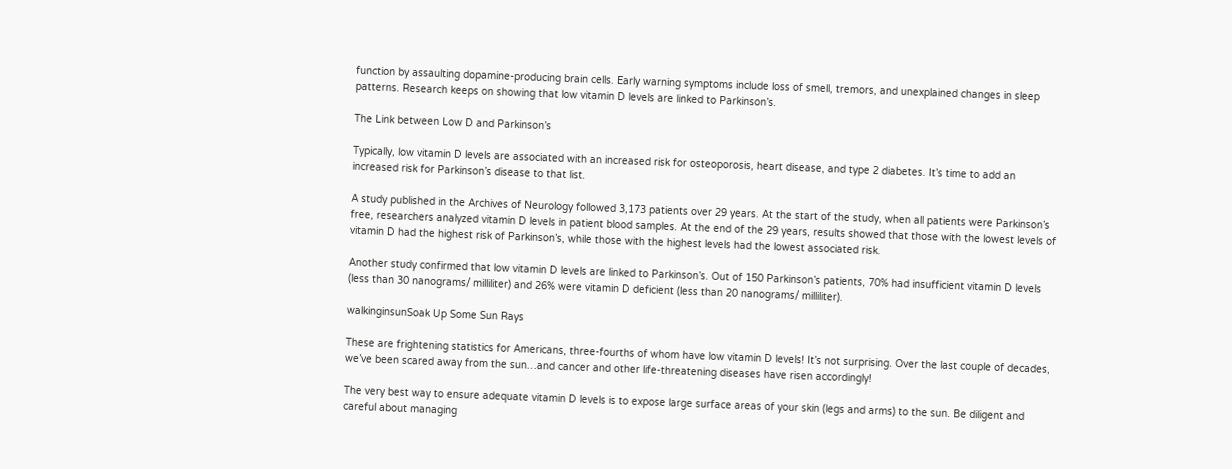function by assaulting dopamine-producing brain cells. Early warning symptoms include loss of smell, tremors, and unexplained changes in sleep patterns. Research keeps on showing that low vitamin D levels are linked to Parkinson’s.

The Link between Low D and Parkinson’s

Typically, low vitamin D levels are associated with an increased risk for osteoporosis, heart disease, and type 2 diabetes. It’s time to add an increased risk for Parkinson’s disease to that list.

A study published in the Archives of Neurology followed 3,173 patients over 29 years. At the start of the study, when all patients were Parkinson’s free, researchers analyzed vitamin D levels in patient blood samples. At the end of the 29 years, results showed that those with the lowest levels of vitamin D had the highest risk of Parkinson’s, while those with the highest levels had the lowest associated risk.

Another study confirmed that low vitamin D levels are linked to Parkinson’s. Out of 150 Parkinson’s patients, 70% had insufficient vitamin D levels (less than 30 nanograms/ milliliter) and 26% were vitamin D deficient (less than 20 nanograms/ milliliter).

walkinginsunSoak Up Some Sun Rays

These are frightening statistics for Americans, three-fourths of whom have low vitamin D levels! It’s not surprising. Over the last couple of decades, we’ve been scared away from the sun…and cancer and other life-threatening diseases have risen accordingly!

The very best way to ensure adequate vitamin D levels is to expose large surface areas of your skin (legs and arms) to the sun. Be diligent and careful about managing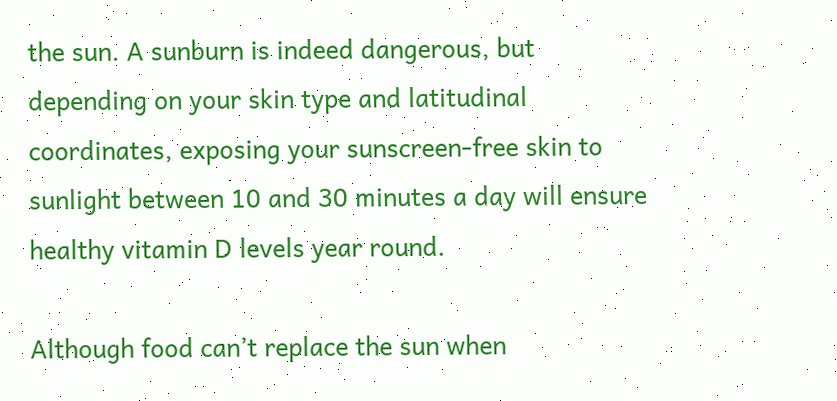the sun. A sunburn is indeed dangerous, but depending on your skin type and latitudinal coordinates, exposing your sunscreen-free skin to sunlight between 10 and 30 minutes a day will ensure healthy vitamin D levels year round.

Although food can’t replace the sun when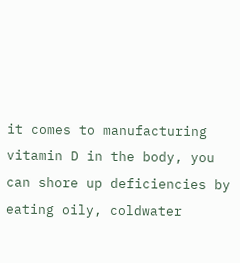it comes to manufacturing vitamin D in the body, you can shore up deficiencies by eating oily, coldwater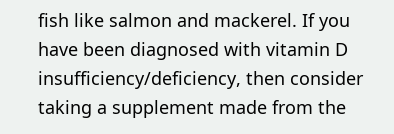fish like salmon and mackerel. If you have been diagnosed with vitamin D insufficiency/deficiency, then consider taking a supplement made from the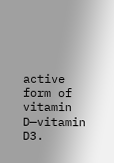active form of vitamin D—vitamin D3.